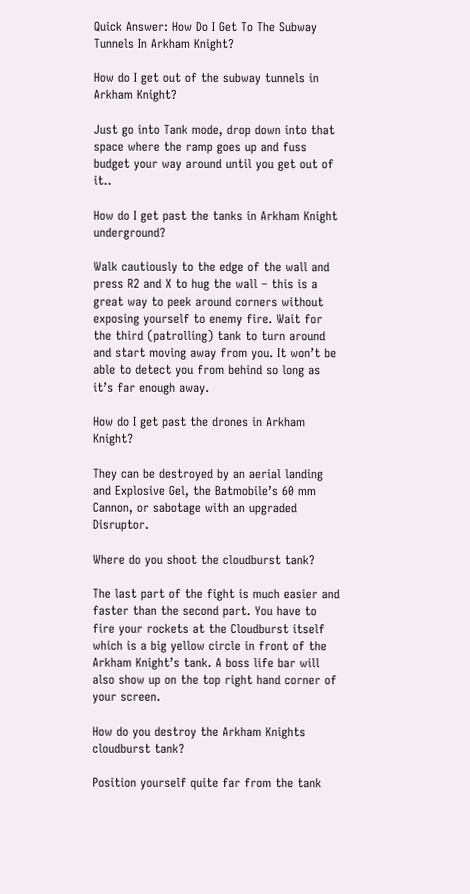Quick Answer: How Do I Get To The Subway Tunnels In Arkham Knight?

How do I get out of the subway tunnels in Arkham Knight?

Just go into Tank mode, drop down into that space where the ramp goes up and fuss budget your way around until you get out of it..

How do I get past the tanks in Arkham Knight underground?

Walk cautiously to the edge of the wall and press R2 and X to hug the wall – this is a great way to peek around corners without exposing yourself to enemy fire. Wait for the third (patrolling) tank to turn around and start moving away from you. It won’t be able to detect you from behind so long as it’s far enough away.

How do I get past the drones in Arkham Knight?

They can be destroyed by an aerial landing and Explosive Gel, the Batmobile’s 60 mm Cannon, or sabotage with an upgraded Disruptor.

Where do you shoot the cloudburst tank?

The last part of the fight is much easier and faster than the second part. You have to fire your rockets at the Cloudburst itself which is a big yellow circle in front of the Arkham Knight’s tank. A boss life bar will also show up on the top right hand corner of your screen.

How do you destroy the Arkham Knights cloudburst tank?

Position yourself quite far from the tank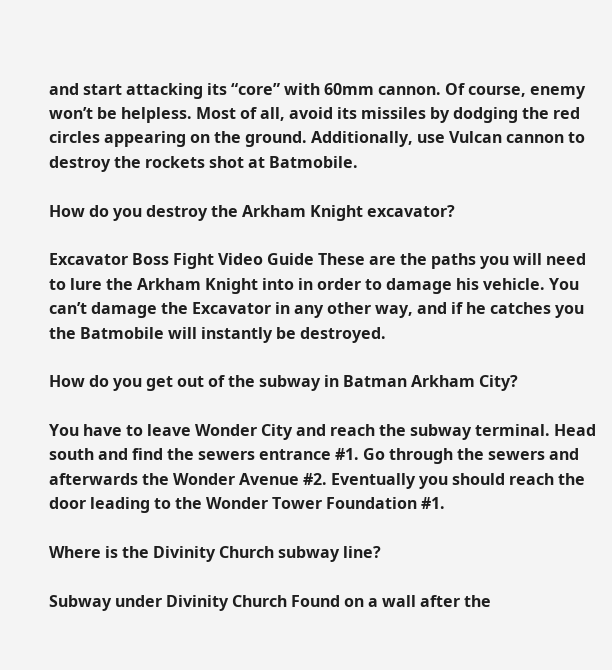and start attacking its “core” with 60mm cannon. Of course, enemy won’t be helpless. Most of all, avoid its missiles by dodging the red circles appearing on the ground. Additionally, use Vulcan cannon to destroy the rockets shot at Batmobile.

How do you destroy the Arkham Knight excavator?

Excavator Boss Fight Video Guide These are the paths you will need to lure the Arkham Knight into in order to damage his vehicle. You can’t damage the Excavator in any other way, and if he catches you the Batmobile will instantly be destroyed.

How do you get out of the subway in Batman Arkham City?

You have to leave Wonder City and reach the subway terminal. Head south and find the sewers entrance #1. Go through the sewers and afterwards the Wonder Avenue #2. Eventually you should reach the door leading to the Wonder Tower Foundation #1.

Where is the Divinity Church subway line?

Subway under Divinity Church Found on a wall after the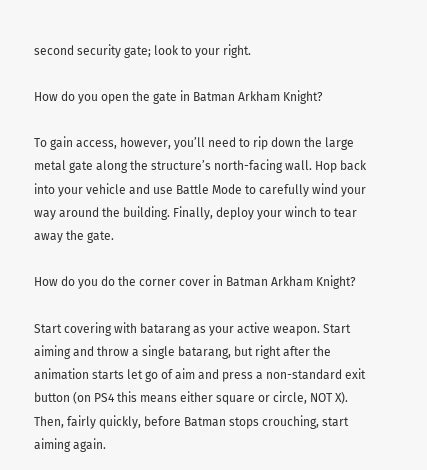second security gate; look to your right.

How do you open the gate in Batman Arkham Knight?

To gain access, however, you’ll need to rip down the large metal gate along the structure’s north-facing wall. Hop back into your vehicle and use Battle Mode to carefully wind your way around the building. Finally, deploy your winch to tear away the gate.

How do you do the corner cover in Batman Arkham Knight?

Start covering with batarang as your active weapon. Start aiming and throw a single batarang, but right after the animation starts let go of aim and press a non-standard exit button (on PS4 this means either square or circle, NOT X). Then, fairly quickly, before Batman stops crouching, start aiming again.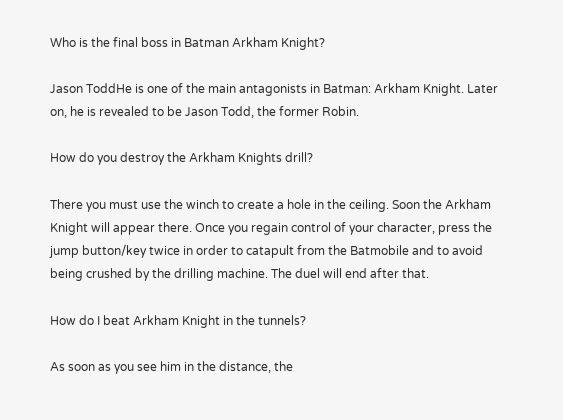Who is the final boss in Batman Arkham Knight?

Jason ToddHe is one of the main antagonists in Batman: Arkham Knight. Later on, he is revealed to be Jason Todd, the former Robin.

How do you destroy the Arkham Knights drill?

There you must use the winch to create a hole in the ceiling. Soon the Arkham Knight will appear there. Once you regain control of your character, press the jump button/key twice in order to catapult from the Batmobile and to avoid being crushed by the drilling machine. The duel will end after that.

How do I beat Arkham Knight in the tunnels?

As soon as you see him in the distance, the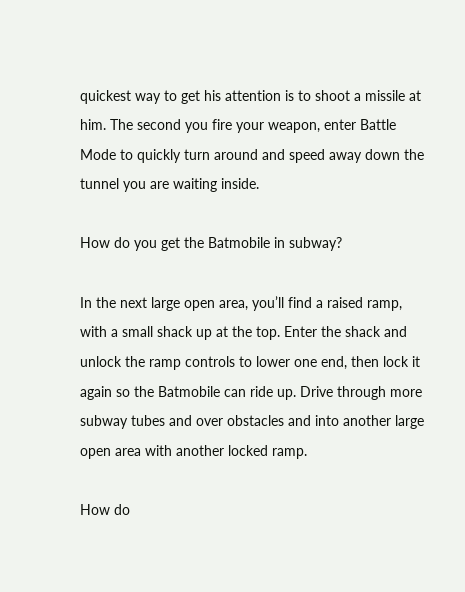quickest way to get his attention is to shoot a missile at him. The second you fire your weapon, enter Battle Mode to quickly turn around and speed away down the tunnel you are waiting inside.

How do you get the Batmobile in subway?

In the next large open area, you’ll find a raised ramp, with a small shack up at the top. Enter the shack and unlock the ramp controls to lower one end, then lock it again so the Batmobile can ride up. Drive through more subway tubes and over obstacles and into another large open area with another locked ramp.

How do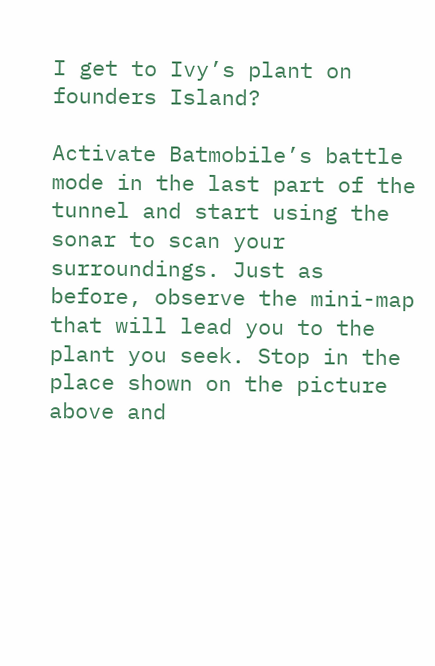I get to Ivy’s plant on founders Island?

Activate Batmobile’s battle mode in the last part of the tunnel and start using the sonar to scan your surroundings. Just as before, observe the mini-map that will lead you to the plant you seek. Stop in the place shown on the picture above and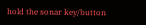hold the sonar key/button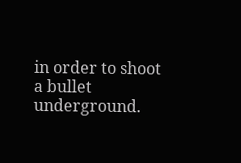in order to shoot a bullet underground.